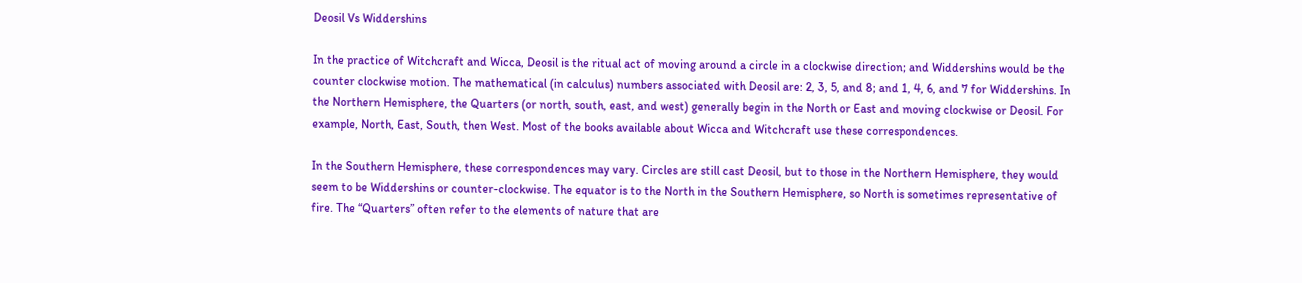Deosil Vs Widdershins

In the practice of Witchcraft and Wicca, Deosil is the ritual act of moving around a circle in a clockwise direction; and Widdershins would be the counter clockwise motion. The mathematical (in calculus) numbers associated with Deosil are: 2, 3, 5, and 8; and 1, 4, 6, and 7 for Widdershins. In the Northern Hemisphere, the Quarters (or north, south, east, and west) generally begin in the North or East and moving clockwise or Deosil. For example, North, East, South, then West. Most of the books available about Wicca and Witchcraft use these correspondences.

In the Southern Hemisphere, these correspondences may vary. Circles are still cast Deosil, but to those in the Northern Hemisphere, they would seem to be Widdershins or counter-clockwise. The equator is to the North in the Southern Hemisphere, so North is sometimes representative of fire. The “Quarters” often refer to the elements of nature that are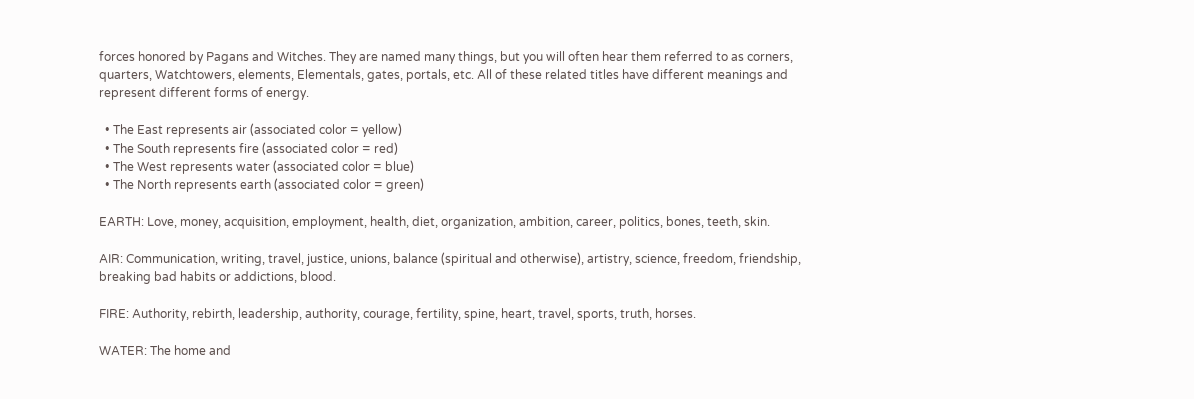forces honored by Pagans and Witches. They are named many things, but you will often hear them referred to as corners, quarters, Watchtowers, elements, Elementals, gates, portals, etc. All of these related titles have different meanings and represent different forms of energy.

  • The East represents air (associated color = yellow)
  • The South represents fire (associated color = red)
  • The West represents water (associated color = blue)
  • The North represents earth (associated color = green)

EARTH: Love, money, acquisition, employment, health, diet, organization, ambition, career, politics, bones, teeth, skin.

AIR: Communication, writing, travel, justice, unions, balance (spiritual and otherwise), artistry, science, freedom, friendship, breaking bad habits or addictions, blood.

FIRE: Authority, rebirth, leadership, authority, courage, fertility, spine, heart, travel, sports, truth, horses.

WATER: The home and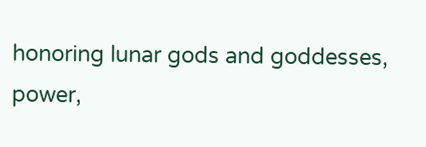honoring lunar gods and goddesses, power,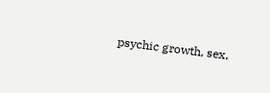psychic growth, sex,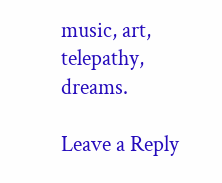music, art, telepathy, dreams.

Leave a Reply